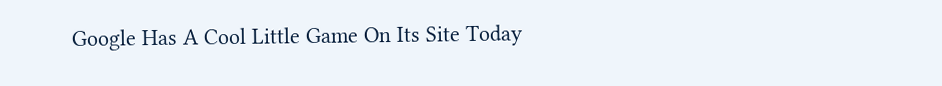Google Has A Cool Little Game On Its Site Today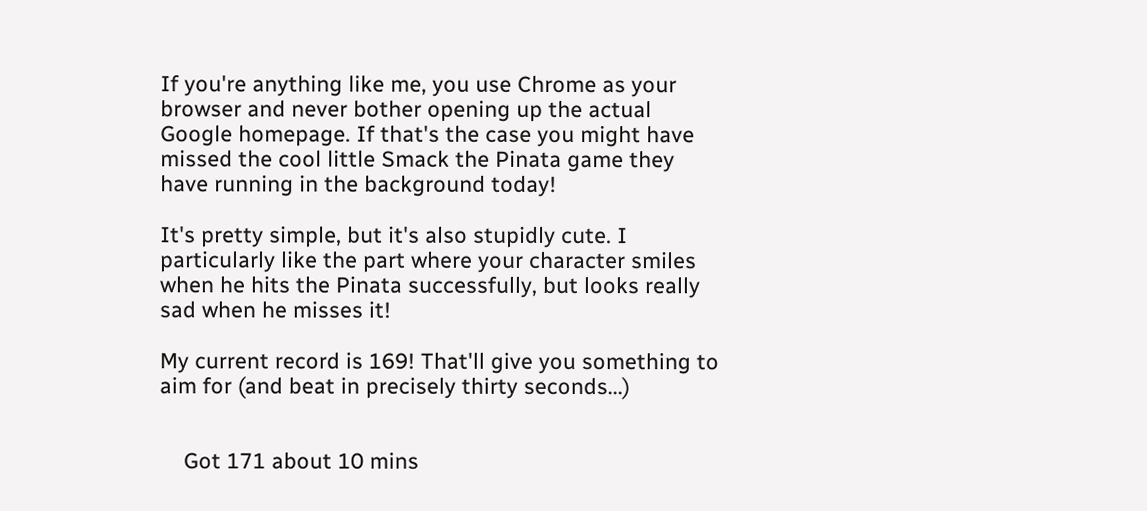If you're anything like me, you use Chrome as your browser and never bother opening up the actual Google homepage. If that's the case you might have missed the cool little Smack the Pinata game they have running in the background today!

It's pretty simple, but it's also stupidly cute. I particularly like the part where your character smiles when he hits the Pinata successfully, but looks really sad when he misses it!

My current record is 169! That'll give you something to aim for (and beat in precisely thirty seconds...)


    Got 171 about 10 mins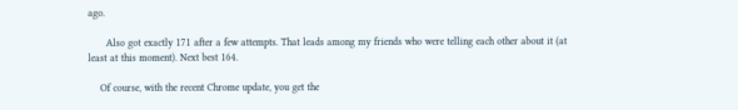ago.

      Also got exactly 171 after a few attempts. That leads among my friends who were telling each other about it (at least at this moment). Next best 164.

    Of course, with the recent Chrome update, you get the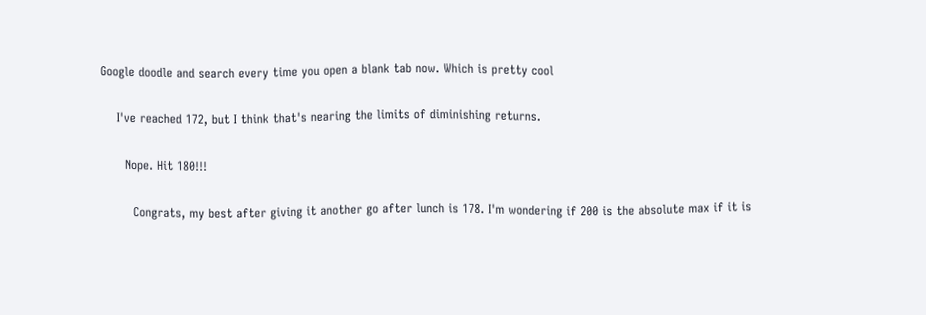Google doodle and search every time you open a blank tab now. Which is pretty cool

    I've reached 172, but I think that's nearing the limits of diminishing returns.

      Nope. Hit 180!!!

        Congrats, my best after giving it another go after lunch is 178. I'm wondering if 200 is the absolute max if it is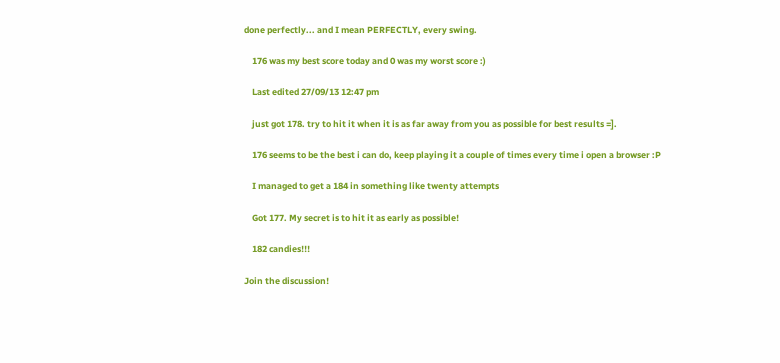done perfectly... and I mean PERFECTLY, every swing.

    176 was my best score today and 0 was my worst score :)

    Last edited 27/09/13 12:47 pm

    just got 178. try to hit it when it is as far away from you as possible for best results =].

    176 seems to be the best i can do, keep playing it a couple of times every time i open a browser :P

    I managed to get a 184 in something like twenty attempts

    Got 177. My secret is to hit it as early as possible!

    182 candies!!!

Join the discussion!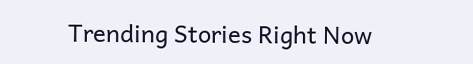Trending Stories Right Now